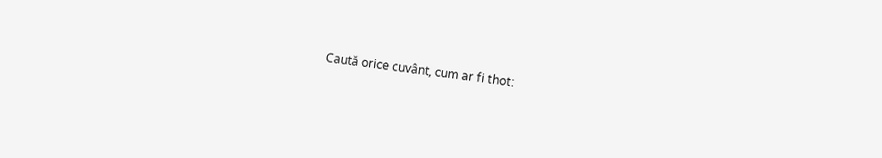Caută orice cuvânt, cum ar fi thot: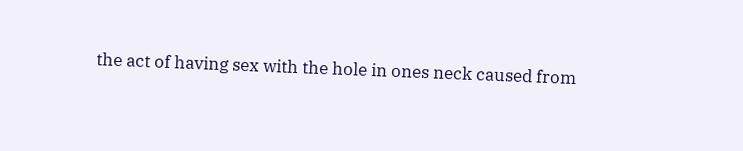the act of having sex with the hole in ones neck caused from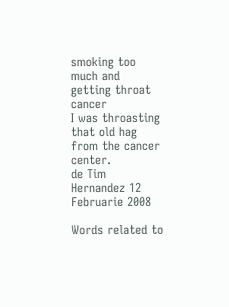smoking too much and getting throat cancer
I was throasting that old hag from the cancer center.
de Tim Hernandez 12 Februarie 2008

Words related to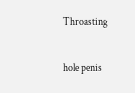Throasting

hole penis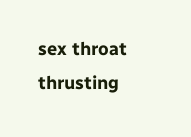sex throat thrusting